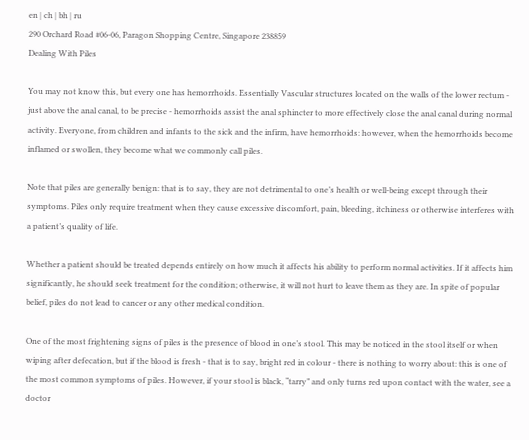en | ch | bh | ru
290 Orchard Road #06-06, Paragon Shopping Centre, Singapore 238859
Dealing With Piles

You may not know this, but every one has hemorrhoids. Essentially Vascular structures located on the walls of the lower rectum - just above the anal canal, to be precise - hemorrhoids assist the anal sphincter to more effectively close the anal canal during normal activity. Everyone, from children and infants to the sick and the infirm, have hemorrhoids: however, when the hemorrhoids become inflamed or swollen, they become what we commonly call piles.

Note that piles are generally benign: that is to say, they are not detrimental to one’s health or well-being except through their symptoms. Piles only require treatment when they cause excessive discomfort, pain, bleeding, itchiness or otherwise interferes with a patient’s quality of life.

Whether a patient should be treated depends entirely on how much it affects his ability to perform normal activities. If it affects him significantly, he should seek treatment for the condition; otherwise, it will not hurt to leave them as they are. In spite of popular belief, piles do not lead to cancer or any other medical condition.

One of the most frightening signs of piles is the presence of blood in one’s stool. This may be noticed in the stool itself or when wiping after defecation, but if the blood is fresh - that is to say, bright red in colour - there is nothing to worry about: this is one of the most common symptoms of piles. However, if your stool is black, “tarry” and only turns red upon contact with the water, see a doctor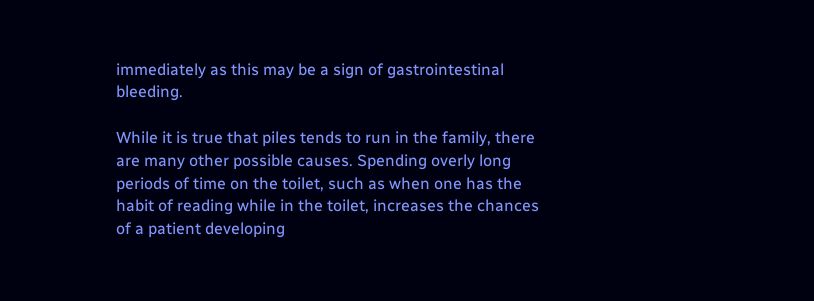immediately as this may be a sign of gastrointestinal bleeding.

While it is true that piles tends to run in the family, there are many other possible causes. Spending overly long periods of time on the toilet, such as when one has the habit of reading while in the toilet, increases the chances of a patient developing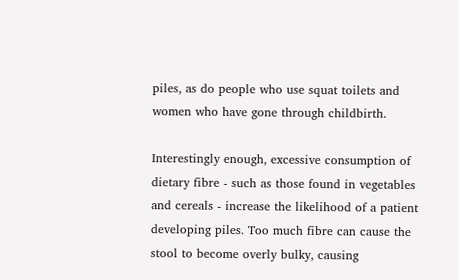piles, as do people who use squat toilets and women who have gone through childbirth.

Interestingly enough, excessive consumption of dietary fibre - such as those found in vegetables and cereals - increase the likelihood of a patient developing piles. Too much fibre can cause the stool to become overly bulky, causing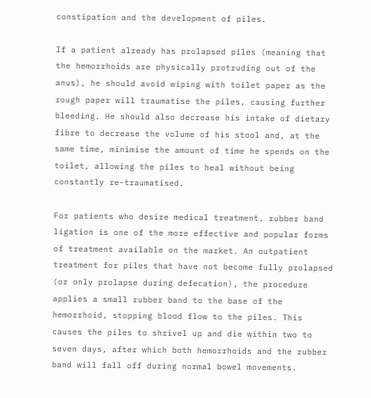constipation and the development of piles.

If a patient already has prolapsed piles (meaning that the hemorrhoids are physically protruding out of the anus), he should avoid wiping with toilet paper as the rough paper will traumatise the piles, causing further bleeding. He should also decrease his intake of dietary fibre to decrease the volume of his stool and, at the same time, minimise the amount of time he spends on the toilet, allowing the piles to heal without being constantly re-traumatised.

For patients who desire medical treatment, rubber band ligation is one of the more effective and popular forms of treatment available on the market. An outpatient treatment for piles that have not become fully prolapsed (or only prolapse during defecation), the procedure applies a small rubber band to the base of the hemorrhoid, stopping blood flow to the piles. This causes the piles to shrivel up and die within two to seven days, after which both hemorrhoids and the rubber band will fall off during normal bowel movements.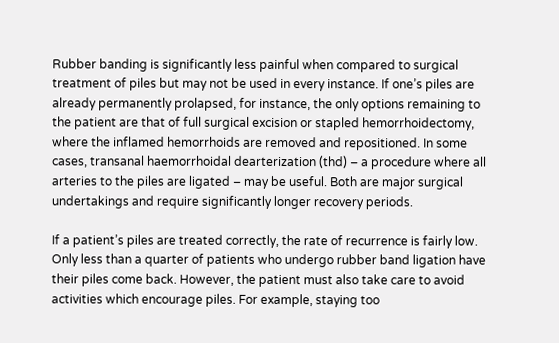Rubber banding is significantly less painful when compared to surgical treatment of piles but may not be used in every instance. If one’s piles are already permanently prolapsed, for instance, the only options remaining to the patient are that of full surgical excision or stapled hemorrhoidectomy, where the inflamed hemorrhoids are removed and repositioned. In some cases, transanal haemorrhoidal dearterization (thd) – a procedure where all arteries to the piles are ligated – may be useful. Both are major surgical undertakings and require significantly longer recovery periods.

If a patient’s piles are treated correctly, the rate of recurrence is fairly low. Only less than a quarter of patients who undergo rubber band ligation have their piles come back. However, the patient must also take care to avoid activities which encourage piles. For example, staying too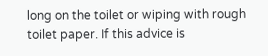long on the toilet or wiping with rough toilet paper. If this advice is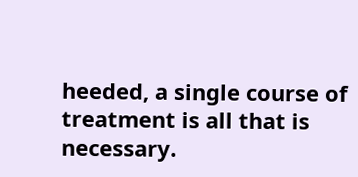heeded, a single course of treatment is all that is necessary.